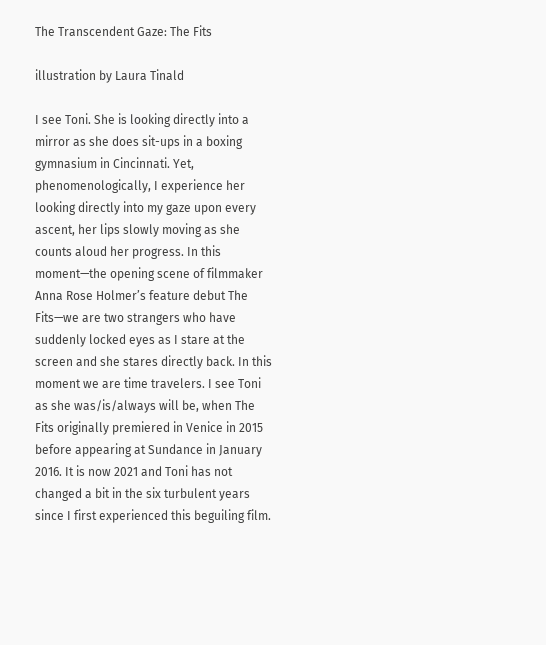The Transcendent Gaze: The Fits

illustration by Laura Tinald

I see Toni. She is looking directly into a mirror as she does sit-ups in a boxing gymnasium in Cincinnati. Yet, phenomenologically, I experience her looking directly into my gaze upon every ascent, her lips slowly moving as she counts aloud her progress. In this moment—the opening scene of filmmaker Anna Rose Holmer’s feature debut The Fits—we are two strangers who have suddenly locked eyes as I stare at the screen and she stares directly back. In this moment we are time travelers. I see Toni as she was/is/always will be, when The Fits originally premiered in Venice in 2015 before appearing at Sundance in January 2016. It is now 2021 and Toni has not changed a bit in the six turbulent years since I first experienced this beguiling film.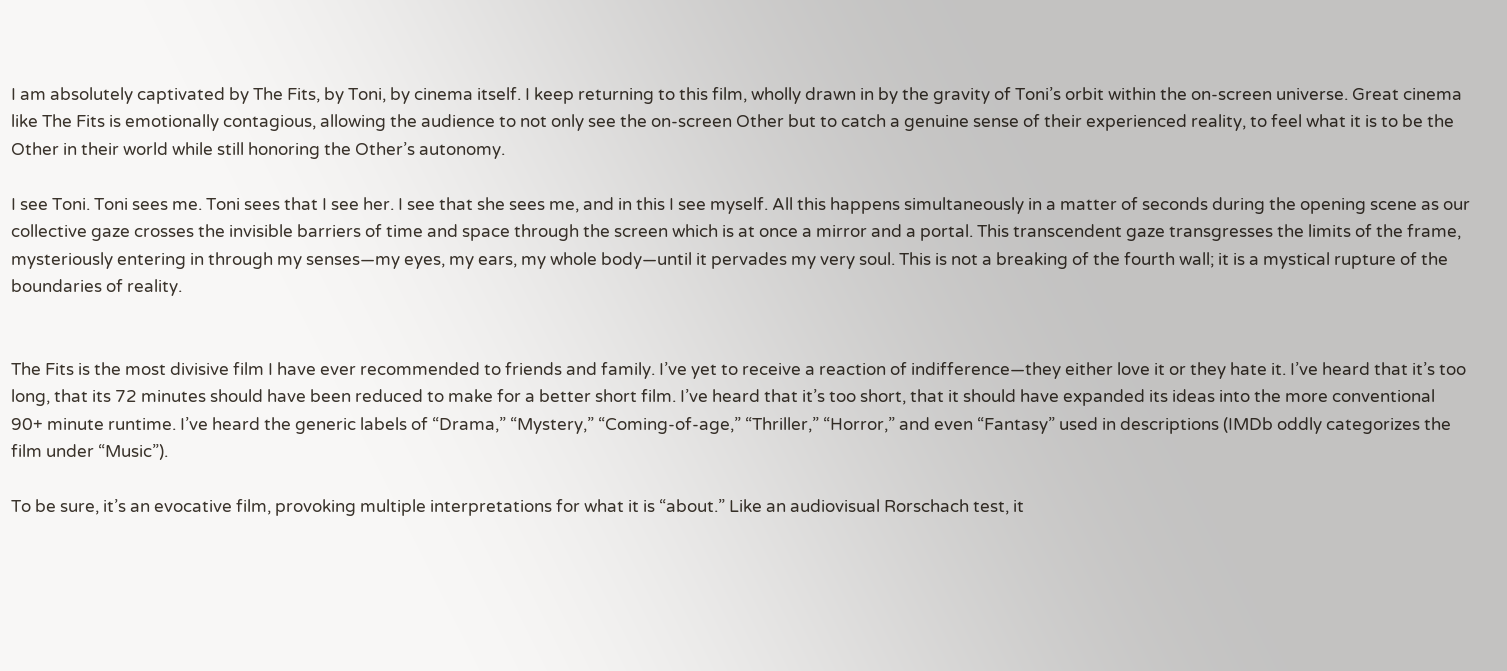I am absolutely captivated by The Fits, by Toni, by cinema itself. I keep returning to this film, wholly drawn in by the gravity of Toni’s orbit within the on-screen universe. Great cinema like The Fits is emotionally contagious, allowing the audience to not only see the on-screen Other but to catch a genuine sense of their experienced reality, to feel what it is to be the Other in their world while still honoring the Other’s autonomy.

I see Toni. Toni sees me. Toni sees that I see her. I see that she sees me, and in this I see myself. All this happens simultaneously in a matter of seconds during the opening scene as our collective gaze crosses the invisible barriers of time and space through the screen which is at once a mirror and a portal. This transcendent gaze transgresses the limits of the frame, mysteriously entering in through my senses—my eyes, my ears, my whole body—until it pervades my very soul. This is not a breaking of the fourth wall; it is a mystical rupture of the boundaries of reality.


The Fits is the most divisive film I have ever recommended to friends and family. I’ve yet to receive a reaction of indifference—they either love it or they hate it. I’ve heard that it’s too long, that its 72 minutes should have been reduced to make for a better short film. I’ve heard that it’s too short, that it should have expanded its ideas into the more conventional 90+ minute runtime. I’ve heard the generic labels of “Drama,” “Mystery,” “Coming-of-age,” “Thriller,” “Horror,” and even “Fantasy” used in descriptions (IMDb oddly categorizes the film under “Music”).

To be sure, it’s an evocative film, provoking multiple interpretations for what it is “about.” Like an audiovisual Rorschach test, it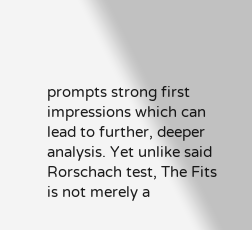prompts strong first impressions which can lead to further, deeper analysis. Yet unlike said Rorschach test, The Fits is not merely a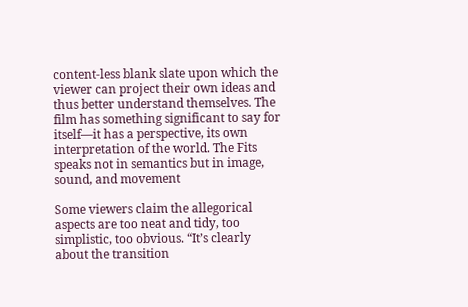content-less blank slate upon which the viewer can project their own ideas and thus better understand themselves. The film has something significant to say for itself—it has a perspective, its own interpretation of the world. The Fits speaks not in semantics but in image, sound, and movement

Some viewers claim the allegorical aspects are too neat and tidy, too simplistic, too obvious. “It’s clearly about the transition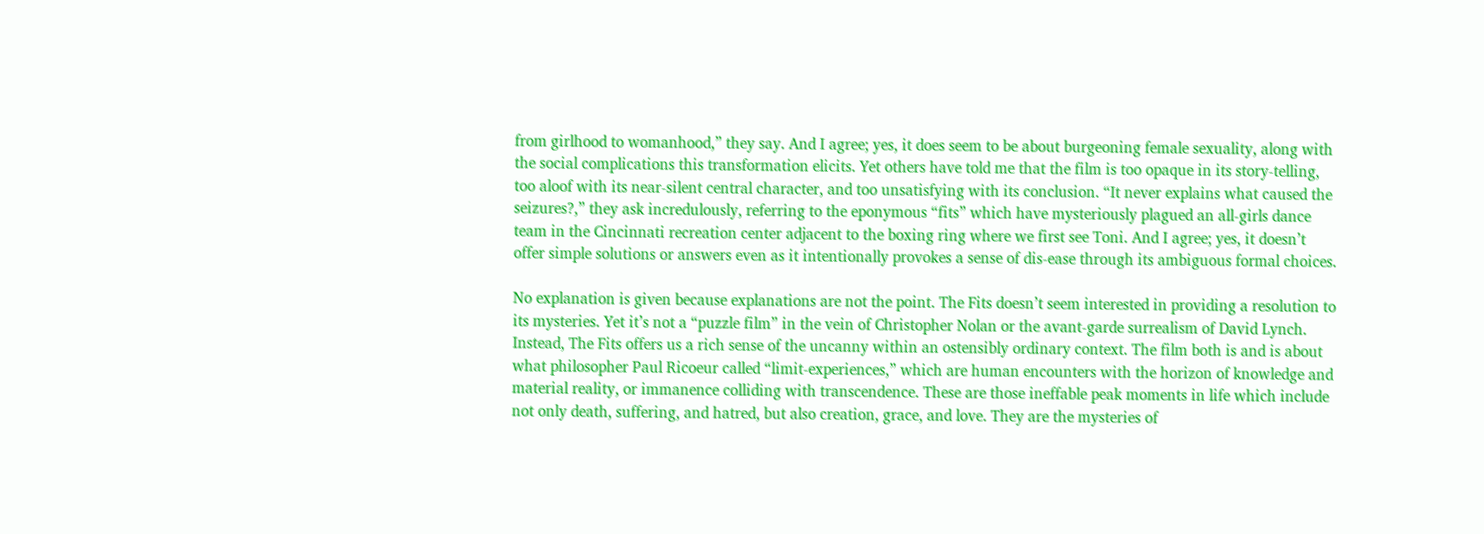from girlhood to womanhood,” they say. And I agree; yes, it does seem to be about burgeoning female sexuality, along with the social complications this transformation elicits. Yet others have told me that the film is too opaque in its story-telling, too aloof with its near-silent central character, and too unsatisfying with its conclusion. “It never explains what caused the seizures?,” they ask incredulously, referring to the eponymous “fits” which have mysteriously plagued an all-girls dance team in the Cincinnati recreation center adjacent to the boxing ring where we first see Toni. And I agree; yes, it doesn’t offer simple solutions or answers even as it intentionally provokes a sense of dis-ease through its ambiguous formal choices.

No explanation is given because explanations are not the point. The Fits doesn’t seem interested in providing a resolution to its mysteries. Yet it’s not a “puzzle film” in the vein of Christopher Nolan or the avant-garde surrealism of David Lynch. Instead, The Fits offers us a rich sense of the uncanny within an ostensibly ordinary context. The film both is and is about what philosopher Paul Ricoeur called “limit-experiences,” which are human encounters with the horizon of knowledge and material reality, or immanence colliding with transcendence. These are those ineffable peak moments in life which include not only death, suffering, and hatred, but also creation, grace, and love. They are the mysteries of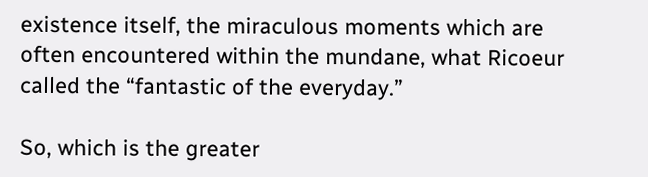existence itself, the miraculous moments which are often encountered within the mundane, what Ricoeur called the “fantastic of the everyday.”

So, which is the greater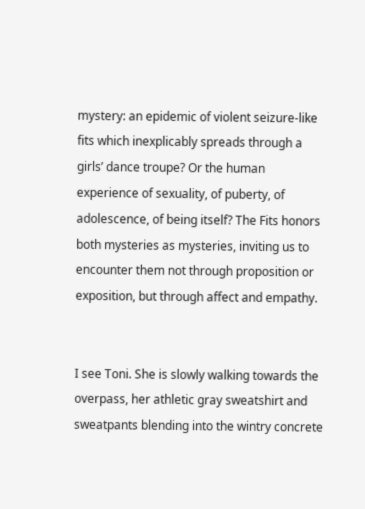mystery: an epidemic of violent seizure-like fits which inexplicably spreads through a girls’ dance troupe? Or the human experience of sexuality, of puberty, of adolescence, of being itself? The Fits honors both mysteries as mysteries, inviting us to encounter them not through proposition or exposition, but through affect and empathy.


I see Toni. She is slowly walking towards the overpass, her athletic gray sweatshirt and sweatpants blending into the wintry concrete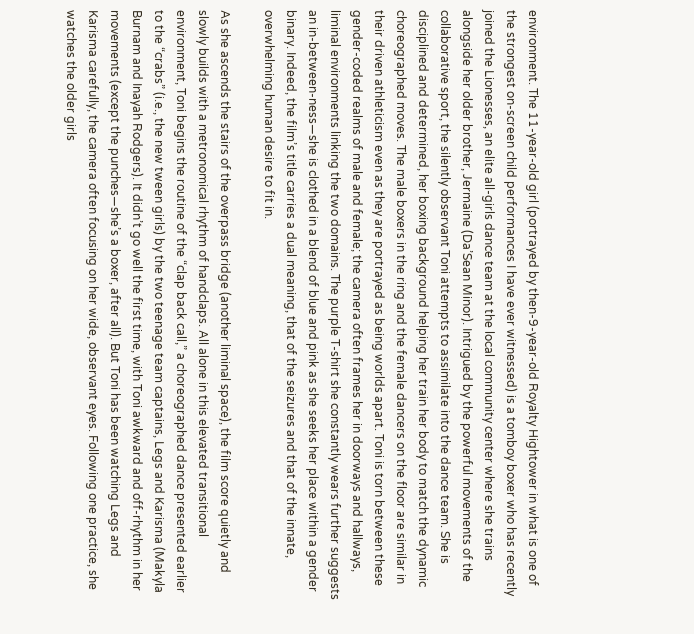environment. The 11-year-old girl (portrayed by then-9-year-old Royalty Hightower in what is one of the strongest on-screen child performances I have ever witnessed) is a tomboy boxer who has recently joined the Lionesses, an elite all-girls dance team at the local community center where she trains alongside her older brother, Jermaine (Da’Sean Minor). Intrigued by the powerful movements of the collaborative sport, the silently observant Toni attempts to assimilate into the dance team. She is disciplined and determined, her boxing background helping her train her body to match the dynamic choreographed moves. The male boxers in the ring and the female dancers on the floor are similar in their driven athleticism even as they are portrayed as being worlds apart. Toni is torn between these gender-coded realms of male and female; the camera often frames her in doorways and hallways, liminal environments linking the two domains. The purple T-shirt she constantly wears further suggests an in-between-ness—she is clothed in a blend of blue and pink as she seeks her place within a gender binary. Indeed, the film’s title carries a dual meaning, that of the seizures and that of the innate, overwhelming human desire to fit in.

As she ascends the stairs of the overpass bridge (another liminal space), the film score quietly and slowly builds with a metronomical rhythm of handclaps. All alone in this elevated transitional environment, Toni begins the routine of the “clap back call,” a choreographed dance presented earlier to the “crabs” (i.e., the new tween girls) by the two teenage team captains, Legs and Karisma (Makyla Burnam and Inayah Rodgers). It didn’t go well the first time, with Toni awkward and off-rhythm in her movements (except the punches—she’s a boxer, after all). But Toni has been watching Legs and Karisma carefully, the camera often focusing on her wide, observant eyes. Following one practice, she watches the older girls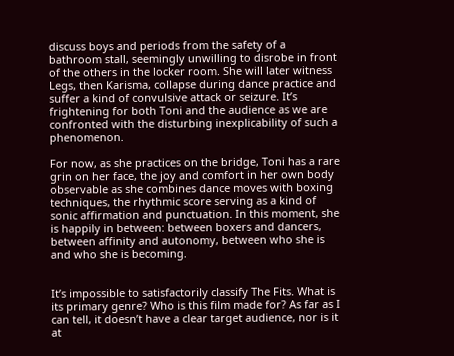discuss boys and periods from the safety of a bathroom stall, seemingly unwilling to disrobe in front of the others in the locker room. She will later witness Legs, then Karisma, collapse during dance practice and suffer a kind of convulsive attack or seizure. It’s frightening for both Toni and the audience as we are confronted with the disturbing inexplicability of such a phenomenon.

For now, as she practices on the bridge, Toni has a rare grin on her face, the joy and comfort in her own body observable as she combines dance moves with boxing techniques, the rhythmic score serving as a kind of sonic affirmation and punctuation. In this moment, she is happily in between: between boxers and dancers, between affinity and autonomy, between who she is and who she is becoming.


It’s impossible to satisfactorily classify The Fits. What is its primary genre? Who is this film made for? As far as I can tell, it doesn’t have a clear target audience, nor is it at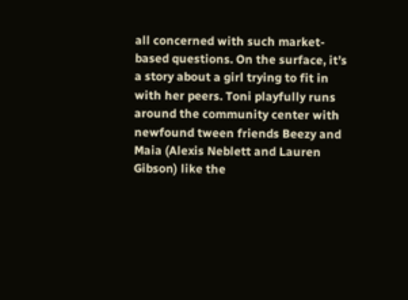all concerned with such market-based questions. On the surface, it’s a story about a girl trying to fit in with her peers. Toni playfully runs around the community center with newfound tween friends Beezy and Maia (Alexis Neblett and Lauren Gibson) like the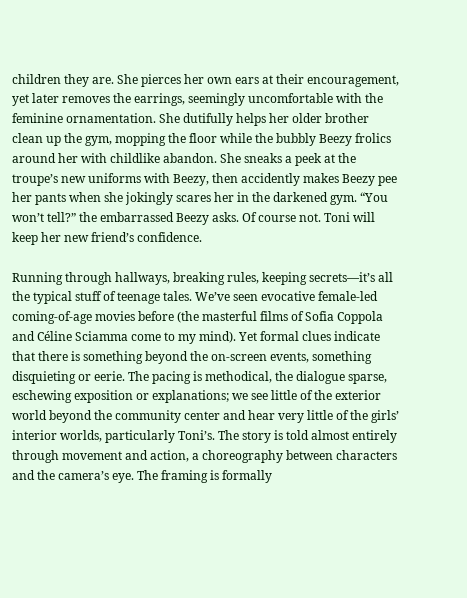children they are. She pierces her own ears at their encouragement, yet later removes the earrings, seemingly uncomfortable with the feminine ornamentation. She dutifully helps her older brother clean up the gym, mopping the floor while the bubbly Beezy frolics around her with childlike abandon. She sneaks a peek at the troupe’s new uniforms with Beezy, then accidently makes Beezy pee her pants when she jokingly scares her in the darkened gym. “You won’t tell?” the embarrassed Beezy asks. Of course not. Toni will keep her new friend’s confidence.

Running through hallways, breaking rules, keeping secrets—it’s all the typical stuff of teenage tales. We’ve seen evocative female-led coming-of-age movies before (the masterful films of Sofia Coppola and Céline Sciamma come to my mind). Yet formal clues indicate that there is something beyond the on-screen events, something disquieting or eerie. The pacing is methodical, the dialogue sparse, eschewing exposition or explanations; we see little of the exterior world beyond the community center and hear very little of the girls’ interior worlds, particularly Toni’s. The story is told almost entirely through movement and action, a choreography between characters and the camera’s eye. The framing is formally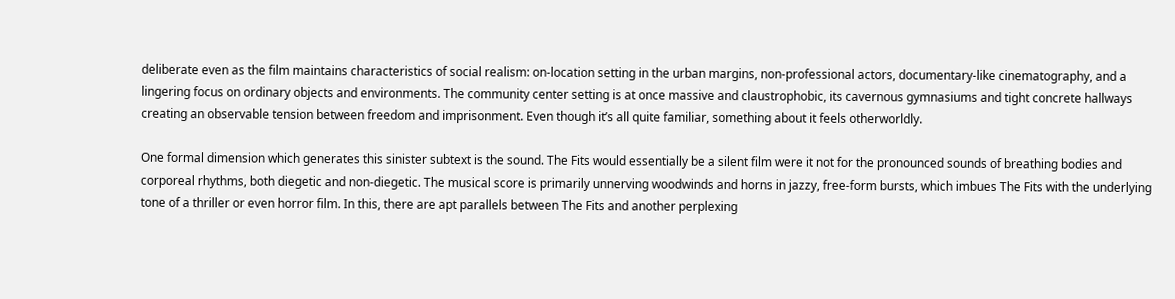deliberate even as the film maintains characteristics of social realism: on-location setting in the urban margins, non-professional actors, documentary-like cinematography, and a lingering focus on ordinary objects and environments. The community center setting is at once massive and claustrophobic, its cavernous gymnasiums and tight concrete hallways creating an observable tension between freedom and imprisonment. Even though it’s all quite familiar, something about it feels otherworldly.

One formal dimension which generates this sinister subtext is the sound. The Fits would essentially be a silent film were it not for the pronounced sounds of breathing bodies and corporeal rhythms, both diegetic and non-diegetic. The musical score is primarily unnerving woodwinds and horns in jazzy, free-form bursts, which imbues The Fits with the underlying tone of a thriller or even horror film. In this, there are apt parallels between The Fits and another perplexing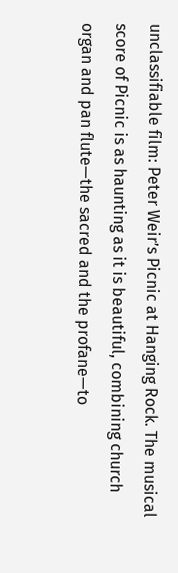unclassifiable film: Peter Weir’s Picnic at Hanging Rock. The musical score of Picnic is as haunting as it is beautiful, combining church organ and pan flute—the sacred and the profane—to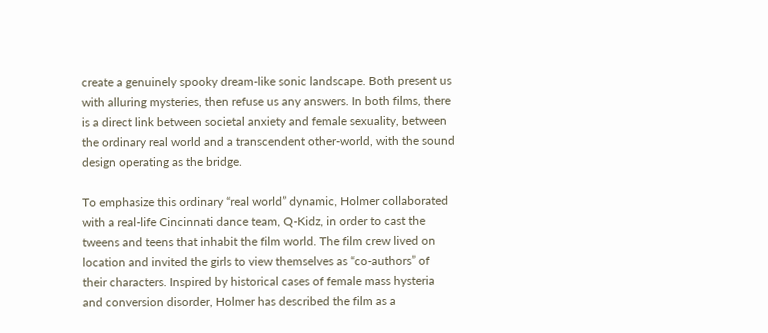create a genuinely spooky dream-like sonic landscape. Both present us with alluring mysteries, then refuse us any answers. In both films, there is a direct link between societal anxiety and female sexuality, between the ordinary real world and a transcendent other-world, with the sound design operating as the bridge.

To emphasize this ordinary “real world” dynamic, Holmer collaborated with a real-life Cincinnati dance team, Q-Kidz, in order to cast the tweens and teens that inhabit the film world. The film crew lived on location and invited the girls to view themselves as “co-authors” of their characters. Inspired by historical cases of female mass hysteria and conversion disorder, Holmer has described the film as a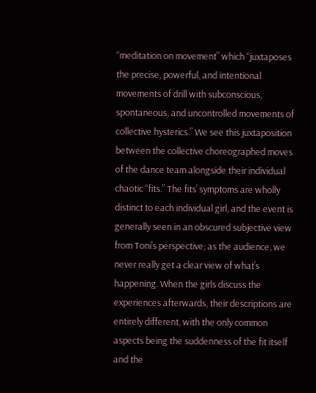“meditation on movement” which “juxtaposes the precise, powerful, and intentional movements of drill with subconscious, spontaneous, and uncontrolled movements of collective hysterics.” We see this juxtaposition between the collective choreographed moves of the dance team alongside their individual chaotic “fits.” The fits’ symptoms are wholly distinct to each individual girl, and the event is generally seen in an obscured subjective view from Toni’s perspective; as the audience, we never really get a clear view of what’s happening. When the girls discuss the experiences afterwards, their descriptions are entirely different, with the only common aspects being the suddenness of the fit itself and the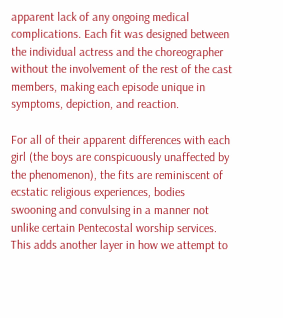apparent lack of any ongoing medical complications. Each fit was designed between the individual actress and the choreographer without the involvement of the rest of the cast members, making each episode unique in symptoms, depiction, and reaction.

For all of their apparent differences with each girl (the boys are conspicuously unaffected by the phenomenon), the fits are reminiscent of ecstatic religious experiences, bodies swooning and convulsing in a manner not unlike certain Pentecostal worship services. This adds another layer in how we attempt to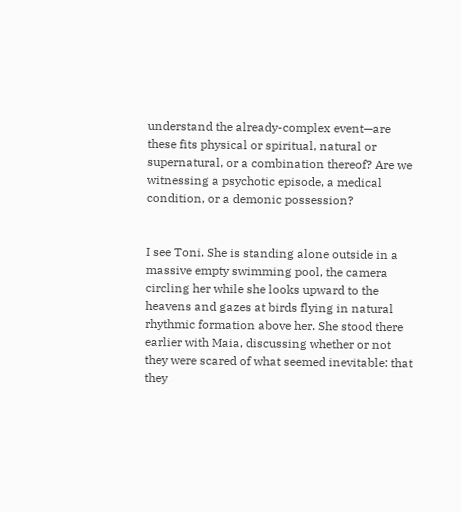understand the already-complex event—are these fits physical or spiritual, natural or supernatural, or a combination thereof? Are we witnessing a psychotic episode, a medical condition, or a demonic possession?


I see Toni. She is standing alone outside in a massive empty swimming pool, the camera circling her while she looks upward to the heavens and gazes at birds flying in natural rhythmic formation above her. She stood there earlier with Maia, discussing whether or not they were scared of what seemed inevitable: that they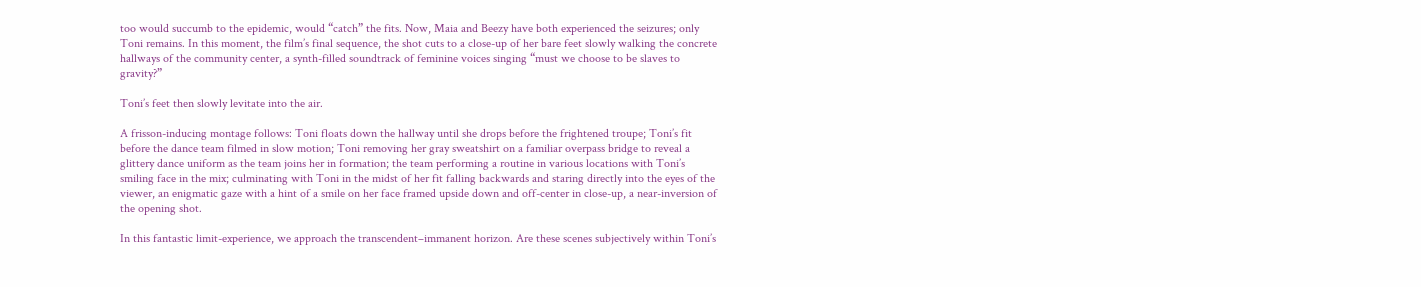too would succumb to the epidemic, would “catch” the fits. Now, Maia and Beezy have both experienced the seizures; only Toni remains. In this moment, the film’s final sequence, the shot cuts to a close-up of her bare feet slowly walking the concrete hallways of the community center, a synth-filled soundtrack of feminine voices singing “must we choose to be slaves to gravity?”

Toni’s feet then slowly levitate into the air.

A frisson-inducing montage follows: Toni floats down the hallway until she drops before the frightened troupe; Toni’s fit before the dance team filmed in slow motion; Toni removing her gray sweatshirt on a familiar overpass bridge to reveal a glittery dance uniform as the team joins her in formation; the team performing a routine in various locations with Toni’s smiling face in the mix; culminating with Toni in the midst of her fit falling backwards and staring directly into the eyes of the viewer, an enigmatic gaze with a hint of a smile on her face framed upside down and off-center in close-up, a near-inversion of the opening shot.

In this fantastic limit-experience, we approach the transcendent–immanent horizon. Are these scenes subjectively within Toni’s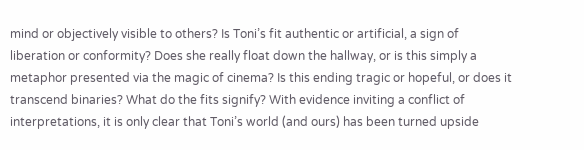mind or objectively visible to others? Is Toni’s fit authentic or artificial, a sign of liberation or conformity? Does she really float down the hallway, or is this simply a metaphor presented via the magic of cinema? Is this ending tragic or hopeful, or does it transcend binaries? What do the fits signify? With evidence inviting a conflict of interpretations, it is only clear that Toni’s world (and ours) has been turned upside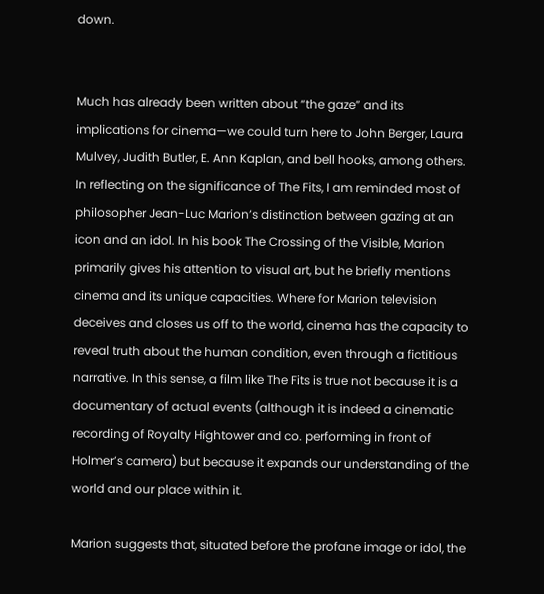down.


Much has already been written about “the gaze” and its implications for cinema—we could turn here to John Berger, Laura Mulvey, Judith Butler, E. Ann Kaplan, and bell hooks, among others. In reflecting on the significance of The Fits, I am reminded most of philosopher Jean-Luc Marion’s distinction between gazing at an icon and an idol. In his book The Crossing of the Visible, Marion primarily gives his attention to visual art, but he briefly mentions cinema and its unique capacities. Where for Marion television deceives and closes us off to the world, cinema has the capacity to reveal truth about the human condition, even through a fictitious narrative. In this sense, a film like The Fits is true not because it is a documentary of actual events (although it is indeed a cinematic recording of Royalty Hightower and co. performing in front of Holmer’s camera) but because it expands our understanding of the world and our place within it.

Marion suggests that, situated before the profane image or idol, the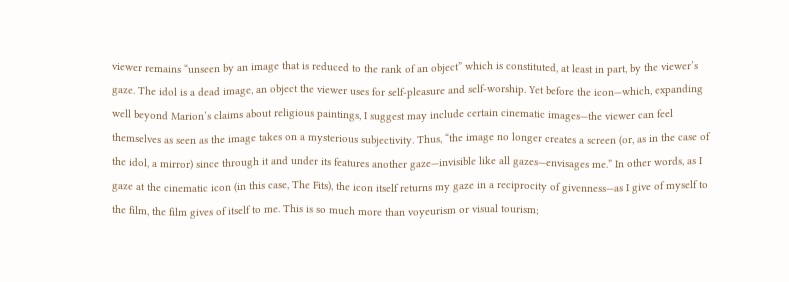viewer remains “unseen by an image that is reduced to the rank of an object” which is constituted, at least in part, by the viewer’s gaze. The idol is a dead image, an object the viewer uses for self-pleasure and self-worship. Yet before the icon—which, expanding well beyond Marion’s claims about religious paintings, I suggest may include certain cinematic images—the viewer can feel themselves as seen as the image takes on a mysterious subjectivity. Thus, “the image no longer creates a screen (or, as in the case of the idol, a mirror) since through it and under its features another gaze—invisible like all gazes—envisages me.” In other words, as I gaze at the cinematic icon (in this case, The Fits), the icon itself returns my gaze in a reciprocity of givenness—as I give of myself to the film, the film gives of itself to me. This is so much more than voyeurism or visual tourism;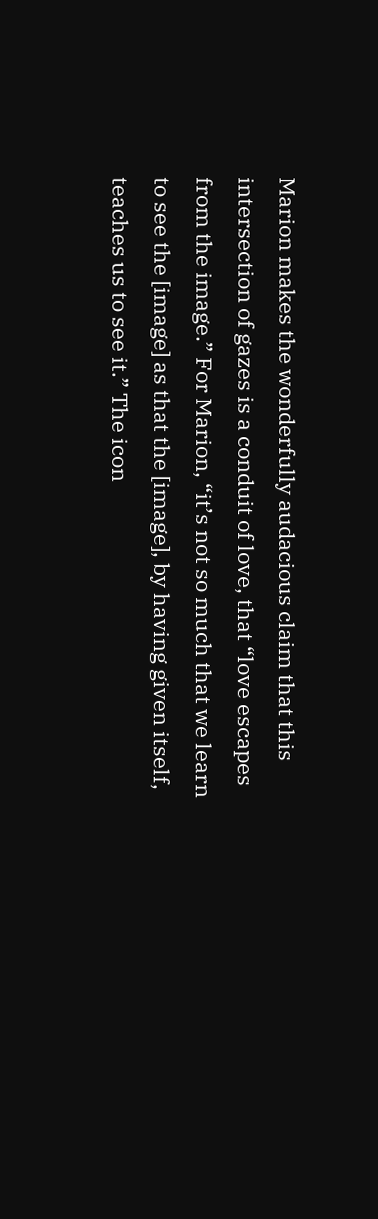Marion makes the wonderfully audacious claim that this intersection of gazes is a conduit of love, that “love escapes from the image.” For Marion, “it’s not so much that we learn to see the [image] as that the [image], by having given itself, teaches us to see it.” The icon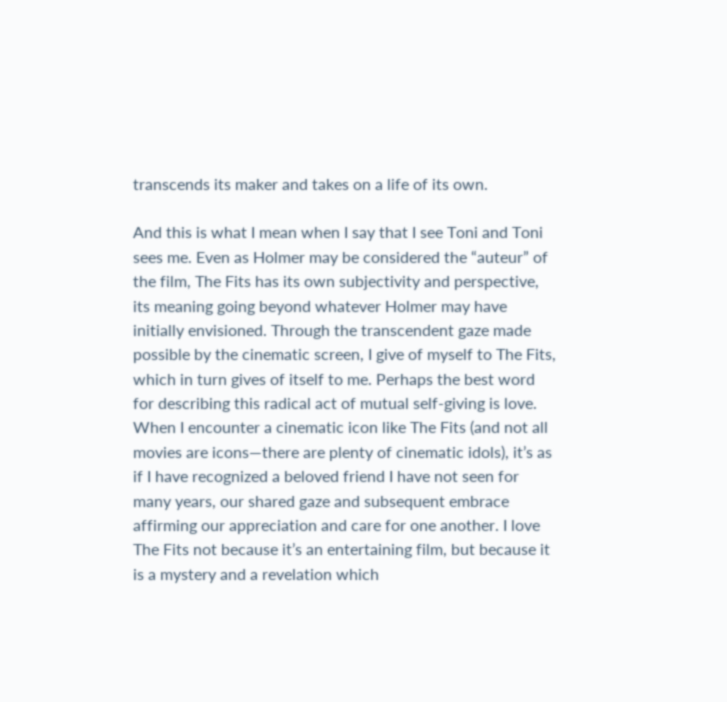transcends its maker and takes on a life of its own.

And this is what I mean when I say that I see Toni and Toni sees me. Even as Holmer may be considered the “auteur” of the film, The Fits has its own subjectivity and perspective, its meaning going beyond whatever Holmer may have initially envisioned. Through the transcendent gaze made possible by the cinematic screen, I give of myself to The Fits, which in turn gives of itself to me. Perhaps the best word for describing this radical act of mutual self-giving is love. When I encounter a cinematic icon like The Fits (and not all movies are icons—there are plenty of cinematic idols), it’s as if I have recognized a beloved friend I have not seen for many years, our shared gaze and subsequent embrace affirming our appreciation and care for one another. I love The Fits not because it’s an entertaining film, but because it is a mystery and a revelation which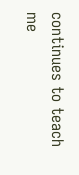continues to teach me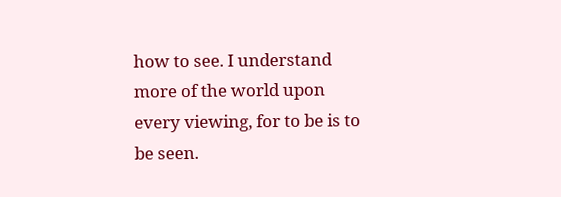how to see. I understand more of the world upon every viewing, for to be is to be seen.